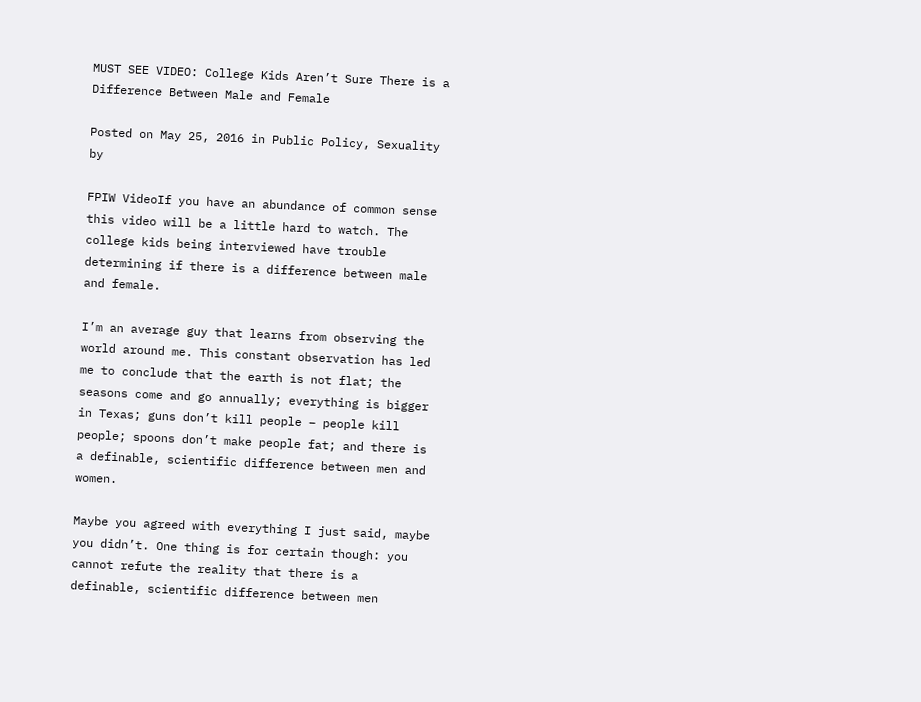MUST SEE VIDEO: College Kids Aren’t Sure There is a Difference Between Male and Female

Posted on May 25, 2016 in Public Policy, Sexuality by

FPIW VideoIf you have an abundance of common sense this video will be a little hard to watch. The college kids being interviewed have trouble determining if there is a difference between male and female.

I’m an average guy that learns from observing the world around me. This constant observation has led me to conclude that the earth is not flat; the seasons come and go annually; everything is bigger in Texas; guns don’t kill people – people kill people; spoons don’t make people fat; and there is a definable, scientific difference between men and women.

Maybe you agreed with everything I just said, maybe you didn’t. One thing is for certain though: you cannot refute the reality that there is a definable, scientific difference between men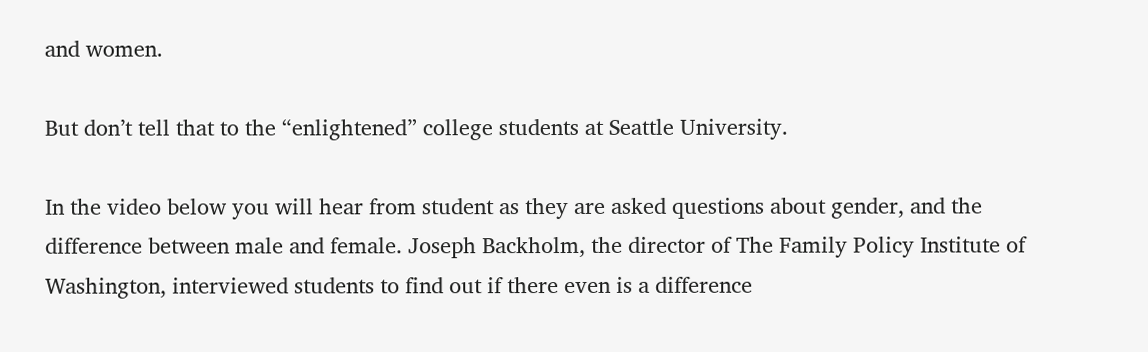and women.

But don’t tell that to the “enlightened” college students at Seattle University.

In the video below you will hear from student as they are asked questions about gender, and the difference between male and female. Joseph Backholm, the director of The Family Policy Institute of Washington, interviewed students to find out if there even is a difference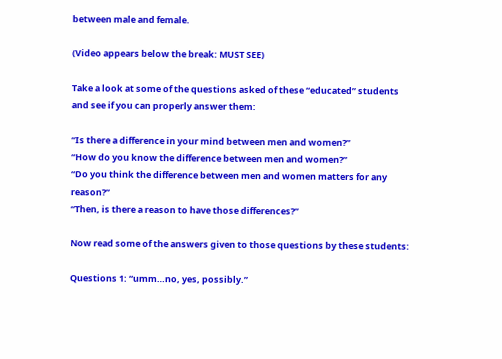between male and female.

(Video appears below the break: MUST SEE)

Take a look at some of the questions asked of these “educated” students and see if you can properly answer them:

“Is there a difference in your mind between men and women?”
“How do you know the difference between men and women?”
“Do you think the difference between men and women matters for any reason?”
“Then, is there a reason to have those differences?”

Now read some of the answers given to those questions by these students:

Questions 1: “umm…no, yes, possibly.”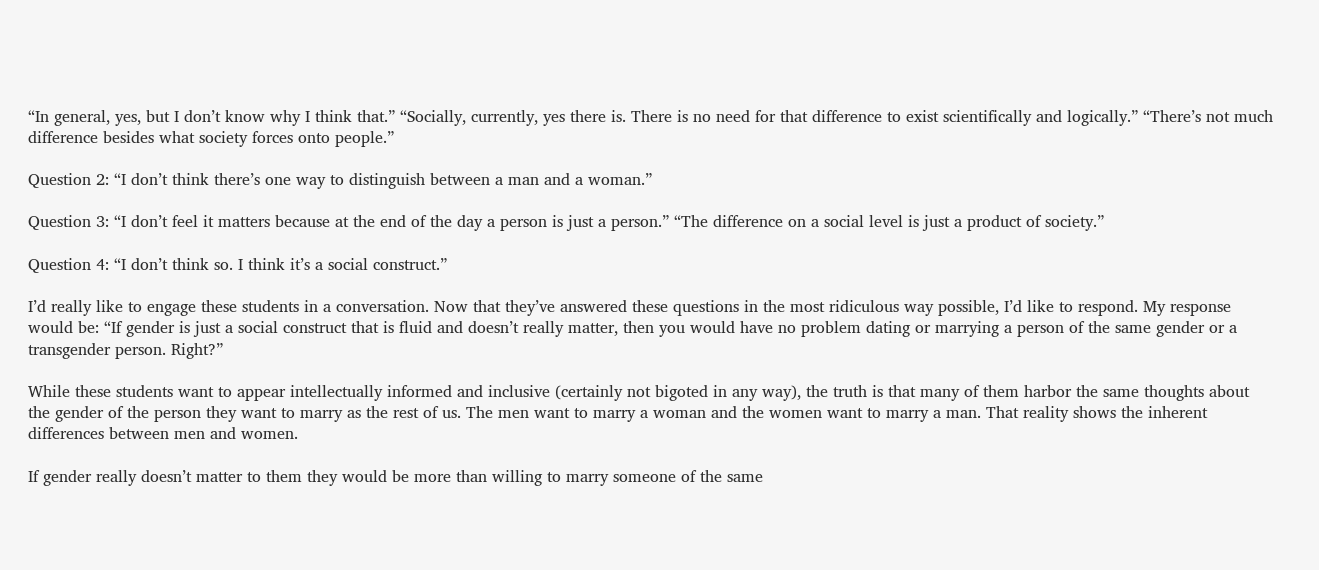“In general, yes, but I don’t know why I think that.” “Socially, currently, yes there is. There is no need for that difference to exist scientifically and logically.” “There’s not much difference besides what society forces onto people.”

Question 2: “I don’t think there’s one way to distinguish between a man and a woman.”

Question 3: “I don’t feel it matters because at the end of the day a person is just a person.” “The difference on a social level is just a product of society.”

Question 4: “I don’t think so. I think it’s a social construct.”

I’d really like to engage these students in a conversation. Now that they’ve answered these questions in the most ridiculous way possible, I’d like to respond. My response would be: “If gender is just a social construct that is fluid and doesn’t really matter, then you would have no problem dating or marrying a person of the same gender or a transgender person. Right?”

While these students want to appear intellectually informed and inclusive (certainly not bigoted in any way), the truth is that many of them harbor the same thoughts about the gender of the person they want to marry as the rest of us. The men want to marry a woman and the women want to marry a man. That reality shows the inherent differences between men and women.

If gender really doesn’t matter to them they would be more than willing to marry someone of the same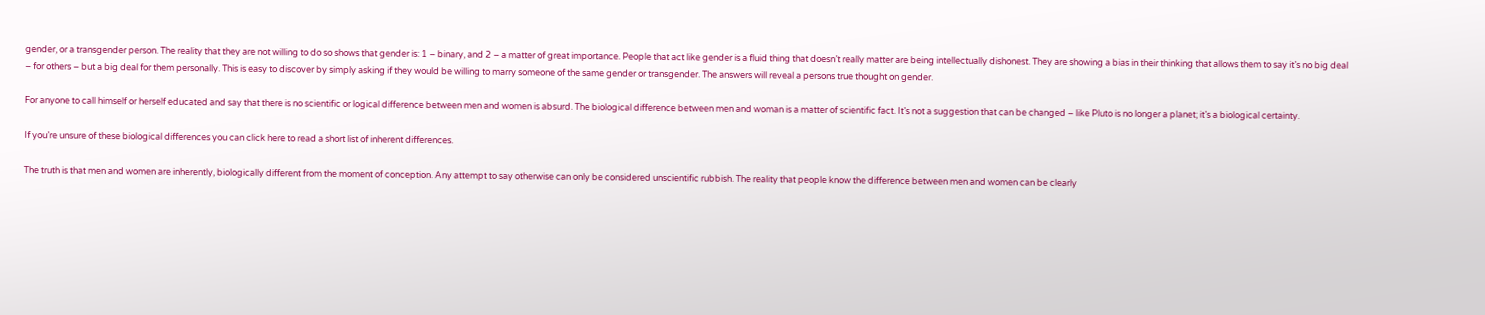gender, or a transgender person. The reality that they are not willing to do so shows that gender is: 1 – binary, and 2 – a matter of great importance. People that act like gender is a fluid thing that doesn’t really matter are being intellectually dishonest. They are showing a bias in their thinking that allows them to say it’s no big deal – for others – but a big deal for them personally. This is easy to discover by simply asking if they would be willing to marry someone of the same gender or transgender. The answers will reveal a persons true thought on gender.

For anyone to call himself or herself educated and say that there is no scientific or logical difference between men and women is absurd. The biological difference between men and woman is a matter of scientific fact. It’s not a suggestion that can be changed – like Pluto is no longer a planet; it’s a biological certainty.

If you’re unsure of these biological differences you can click here to read a short list of inherent differences.

The truth is that men and women are inherently, biologically different from the moment of conception. Any attempt to say otherwise can only be considered unscientific rubbish. The reality that people know the difference between men and women can be clearly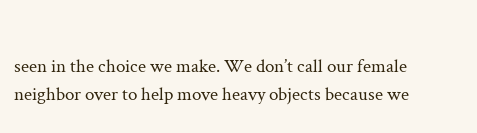seen in the choice we make. We don’t call our female neighbor over to help move heavy objects because we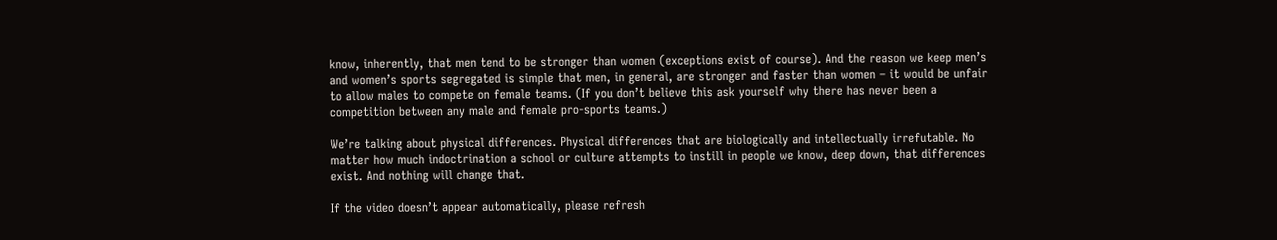know, inherently, that men tend to be stronger than women (exceptions exist of course). And the reason we keep men’s and women’s sports segregated is simple that men, in general, are stronger and faster than women – it would be unfair to allow males to compete on female teams. (If you don’t believe this ask yourself why there has never been a competition between any male and female pro-sports teams.)

We’re talking about physical differences. Physical differences that are biologically and intellectually irrefutable. No matter how much indoctrination a school or culture attempts to instill in people we know, deep down, that differences exist. And nothing will change that.

If the video doesn’t appear automatically, please refresh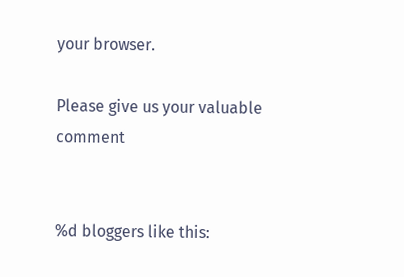your browser.

Please give us your valuable comment


%d bloggers like this: